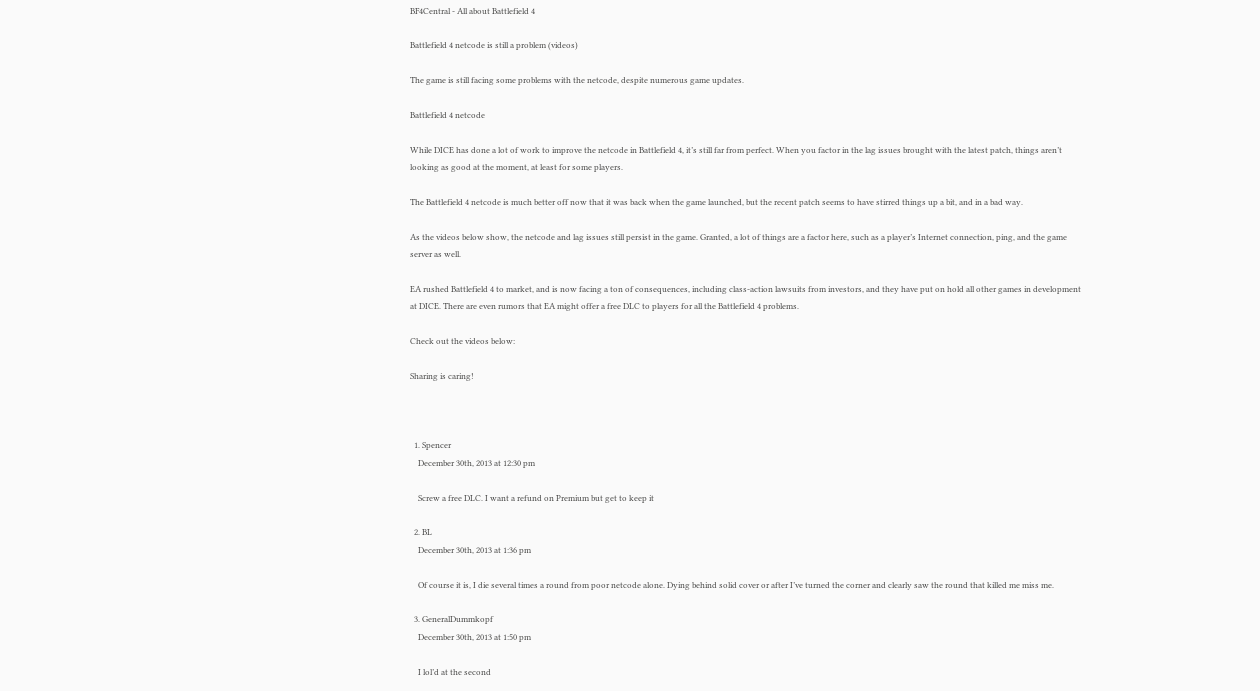BF4Central - All about Battlefield 4

Battlefield 4 netcode is still a problem (videos)

The game is still facing some problems with the netcode, despite numerous game updates.

Battlefield 4 netcode

While DICE has done a lot of work to improve the netcode in Battlefield 4, it’s still far from perfect. When you factor in the lag issues brought with the latest patch, things aren’t looking as good at the moment, at least for some players.

The Battlefield 4 netcode is much better off now that it was back when the game launched, but the recent patch seems to have stirred things up a bit, and in a bad way.

As the videos below show, the netcode and lag issues still persist in the game. Granted, a lot of things are a factor here, such as a player’s Internet connection, ping, and the game server as well.

EA rushed Battlefield 4 to market, and is now facing a ton of consequences, including class-action lawsuits from investors, and they have put on hold all other games in development at DICE. There are even rumors that EA might offer a free DLC to players for all the Battlefield 4 problems.

Check out the videos below:

Sharing is caring!



  1. Spencer
    December 30th, 2013 at 12:30 pm

    Screw a free DLC. I want a refund on Premium but get to keep it

  2. BL
    December 30th, 2013 at 1:36 pm

    Of course it is, I die several times a round from poor netcode alone. Dying behind solid cover or after I’ve turned the corner and clearly saw the round that killed me miss me.

  3. GeneralDummkopf
    December 30th, 2013 at 1:50 pm

    I lol’d at the second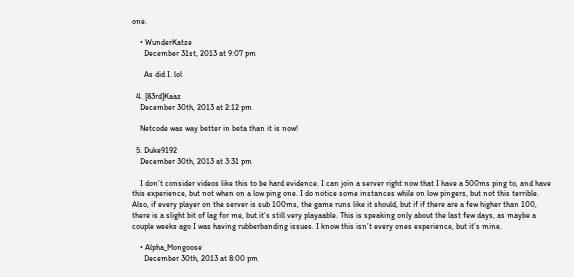one.

    • WunderKatze
      December 31st, 2013 at 9:07 pm

      As did I. lol

  4. [83rd]Kaaz
    December 30th, 2013 at 2:12 pm

    Netcode was way better in beta than it is now!

  5. Duke9192
    December 30th, 2013 at 3:31 pm

    I don’t consider videos like this to be hard evidence. I can join a server right now that I have a 500ms ping to, and have this experience, but not when on a low ping one. I do notice some instances while on low pingers, but not this terrible. Also, if every player on the server is sub 100ms, the game runs like it should, but if if there are a few higher than 100, there is a slight bit of lag for me, but it’s still very playaable. This is speaking only about the last few days, as maybe a couple weeks ago I was having rubberbanding issues. I know this isn’t every ones experience, but it’s mine.

    • Alpha_Mongoose
      December 30th, 2013 at 8:00 pm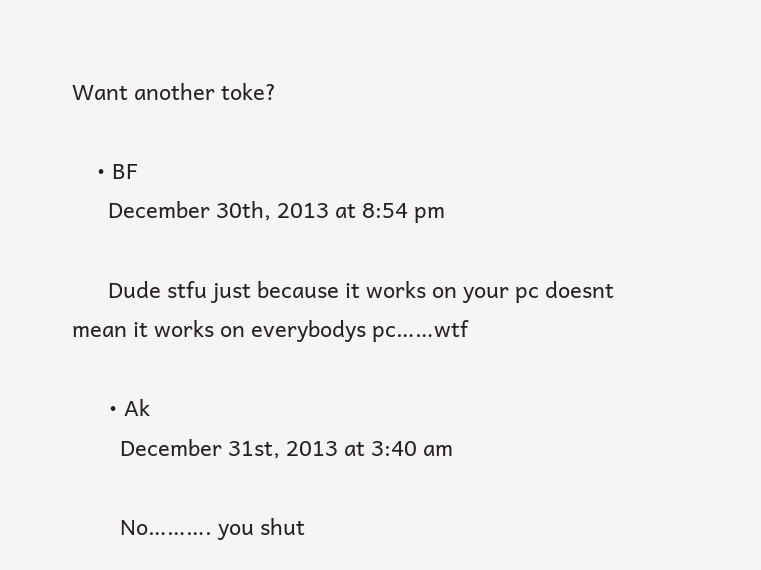Want another toke?

    • BF
      December 30th, 2013 at 8:54 pm

      Dude stfu just because it works on your pc doesnt mean it works on everybodys pc……wtf

      • Ak
        December 31st, 2013 at 3:40 am

        No………. you shut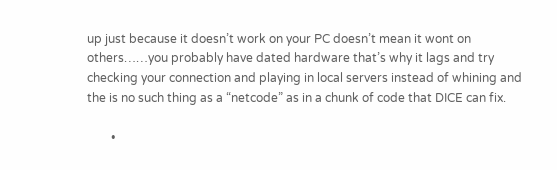up just because it doesn’t work on your PC doesn’t mean it wont on others……you probably have dated hardware that’s why it lags and try checking your connection and playing in local servers instead of whining and the is no such thing as a “netcode” as in a chunk of code that DICE can fix.

        •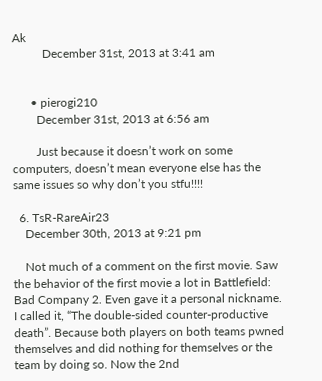Ak
          December 31st, 2013 at 3:41 am


      • pierogi210
        December 31st, 2013 at 6:56 am

        Just because it doesn’t work on some computers, doesn’t mean everyone else has the same issues so why don’t you stfu!!!!

  6. TsR-RareAir23
    December 30th, 2013 at 9:21 pm

    Not much of a comment on the first movie. Saw the behavior of the first movie a lot in Battlefield: Bad Company 2. Even gave it a personal nickname. I called it, “The double-sided counter-productive death”. Because both players on both teams pwned themselves and did nothing for themselves or the team by doing so. Now the 2nd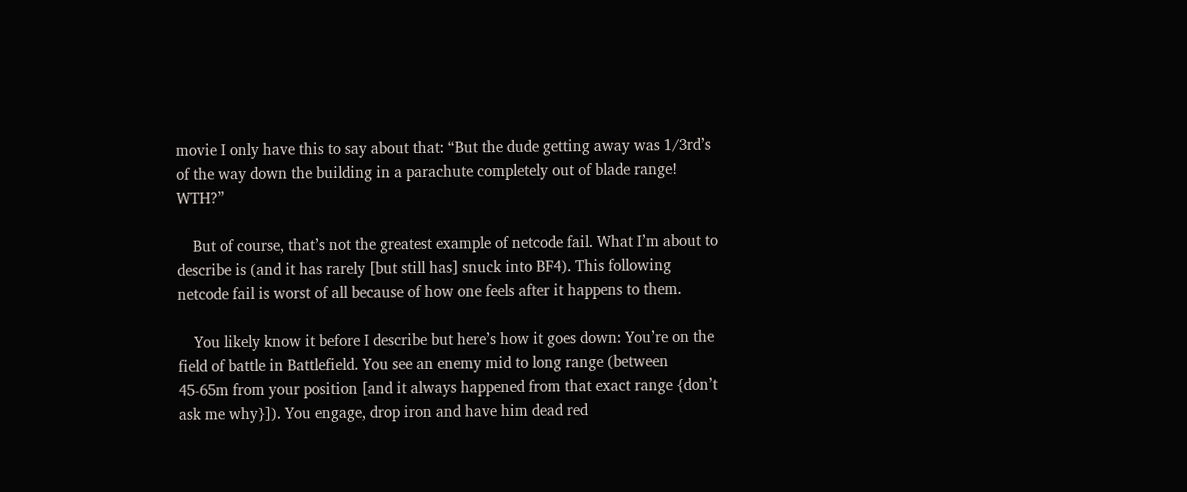movie I only have this to say about that: “But the dude getting away was 1/3rd’s of the way down the building in a parachute completely out of blade range! WTH?”

    But of course, that’s not the greatest example of netcode fail. What I’m about to describe is (and it has rarely [but still has] snuck into BF4). This following netcode fail is worst of all because of how one feels after it happens to them.

    You likely know it before I describe but here’s how it goes down: You’re on the field of battle in Battlefield. You see an enemy mid to long range (between 45-65m from your position [and it always happened from that exact range {don’t ask me why}]). You engage, drop iron and have him dead red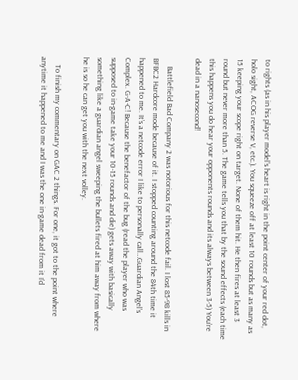to rights (as in his player model’s heart is right in the point center of your red dot, holo sight, ACOG reverse V, etc.). You squeeze off at least 10 rounds but as many as 15 keeping your scope right on target. None of them hit. He then fires at least 3 round but never more than 5. The game tells you that by the sound effects (each time this happens you do hear your opponents rounds and its always between 3-5) You’re dead in a nanosecond!

    Battlefield Bad Company 2 was notorious for this netcode fail. I lost 85-98 kills in BFBC2 Hardcore mode because of it. I stopped counting around the 84th time it happened to me. It’s a netcode error I like to personally call…Guardian Angel’s Complex. G-A-C! Because the benefactor of the bug (read the player who was supposed to in-game take your 10-15 rounds and die) gets away with basically something like a guardian angel sweeping the bullets fired at him away from where he is so he can get you with the next volley.

    To finish my commentary on GAC 2 things. For one, it got to the point where anytime it happened to me and I was the one in-game dead from it I’d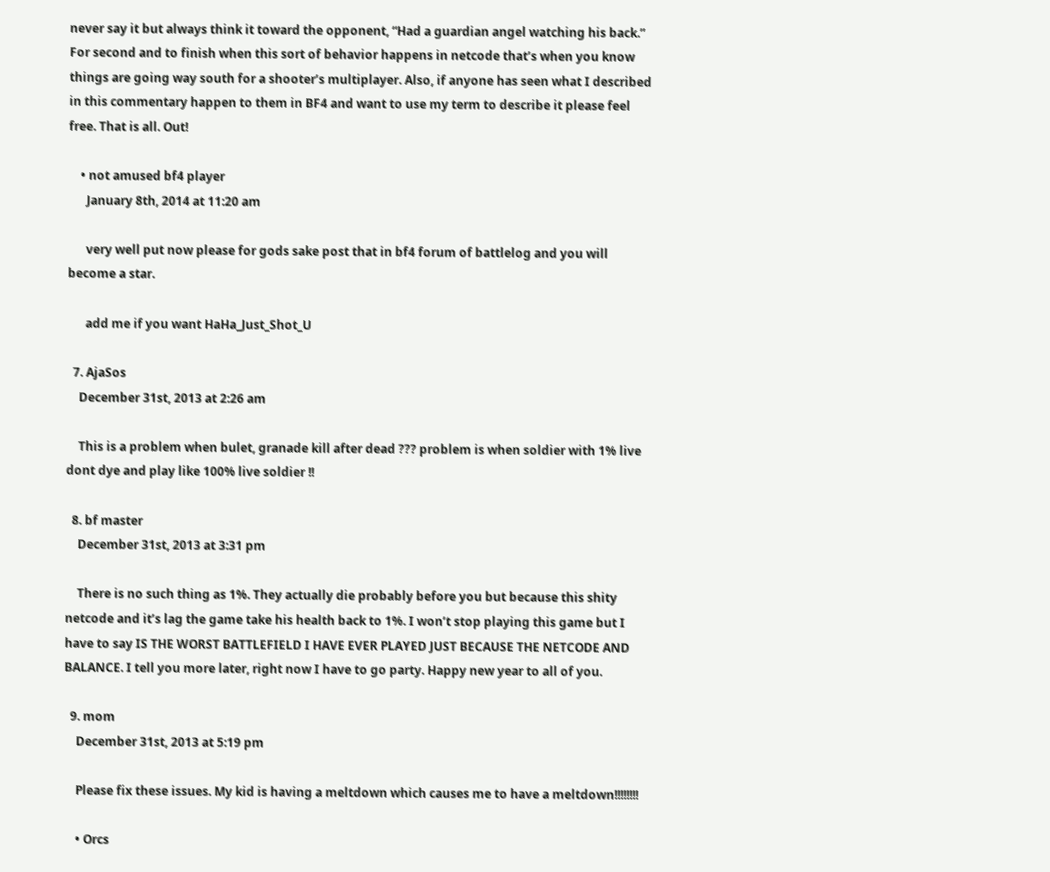never say it but always think it toward the opponent, “Had a guardian angel watching his back.” For second and to finish when this sort of behavior happens in netcode that’s when you know things are going way south for a shooter’s multiplayer. Also, if anyone has seen what I described in this commentary happen to them in BF4 and want to use my term to describe it please feel free. That is all. Out!

    • not amused bf4 player
      January 8th, 2014 at 11:20 am

      very well put now please for gods sake post that in bf4 forum of battlelog and you will become a star.

      add me if you want HaHa_Just_Shot_U

  7. AjaSos
    December 31st, 2013 at 2:26 am

    This is a problem when bulet, granade kill after dead ??? problem is when soldier with 1% live dont dye and play like 100% live soldier !!

  8. bf master
    December 31st, 2013 at 3:31 pm

    There is no such thing as 1%. They actually die probably before you but because this shity netcode and it’s lag the game take his health back to 1%. I won’t stop playing this game but I have to say IS THE WORST BATTLEFIELD I HAVE EVER PLAYED JUST BECAUSE THE NETCODE AND BALANCE. I tell you more later, right now I have to go party. Happy new year to all of you.

  9. mom
    December 31st, 2013 at 5:19 pm

    Please fix these issues. My kid is having a meltdown which causes me to have a meltdown!!!!!!!!

    • Orcs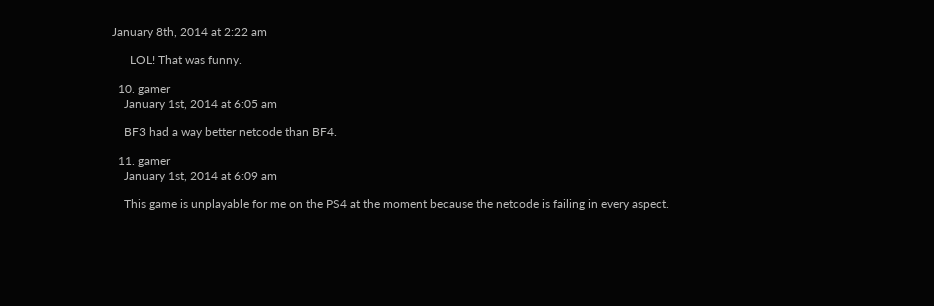January 8th, 2014 at 2:22 am

      LOL! That was funny.

  10. gamer
    January 1st, 2014 at 6:05 am

    BF3 had a way better netcode than BF4.

  11. gamer
    January 1st, 2014 at 6:09 am

    This game is unplayable for me on the PS4 at the moment because the netcode is failing in every aspect.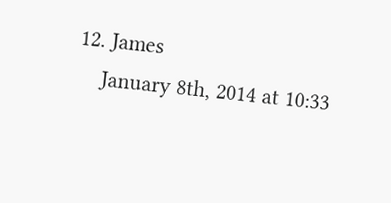12. James
    January 8th, 2014 at 10:33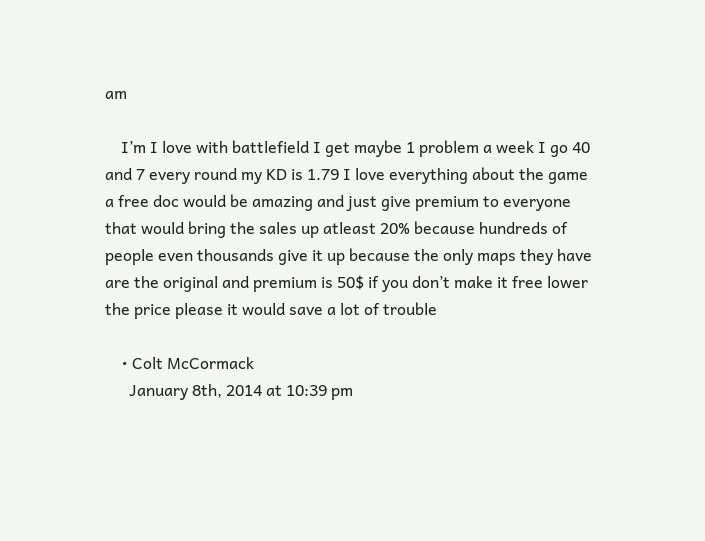am

    I’m I love with battlefield I get maybe 1 problem a week I go 40 and 7 every round my KD is 1.79 I love everything about the game a free doc would be amazing and just give premium to everyone that would bring the sales up atleast 20% because hundreds of people even thousands give it up because the only maps they have are the original and premium is 50$ if you don’t make it free lower the price please it would save a lot of trouble

    • Colt McCormack
      January 8th, 2014 at 10:39 pm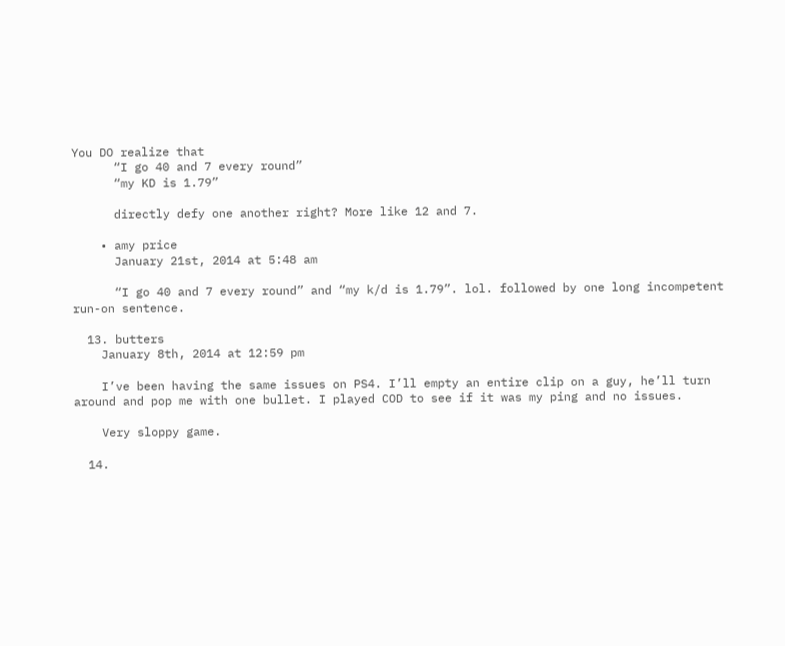You DO realize that
      “I go 40 and 7 every round”
      “my KD is 1.79”

      directly defy one another right? More like 12 and 7.

    • amy price
      January 21st, 2014 at 5:48 am

      “I go 40 and 7 every round” and “my k/d is 1.79”. lol. followed by one long incompetent run-on sentence.

  13. butters
    January 8th, 2014 at 12:59 pm

    I’ve been having the same issues on PS4. I’ll empty an entire clip on a guy, he’ll turn around and pop me with one bullet. I played COD to see if it was my ping and no issues.

    Very sloppy game.

  14.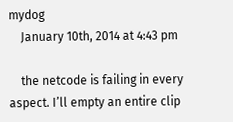mydog
    January 10th, 2014 at 4:43 pm

    the netcode is failing in every aspect. I’ll empty an entire clip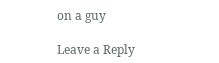on a guy

Leave a Reply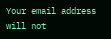Your email address will not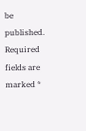be published. Required fields are marked *